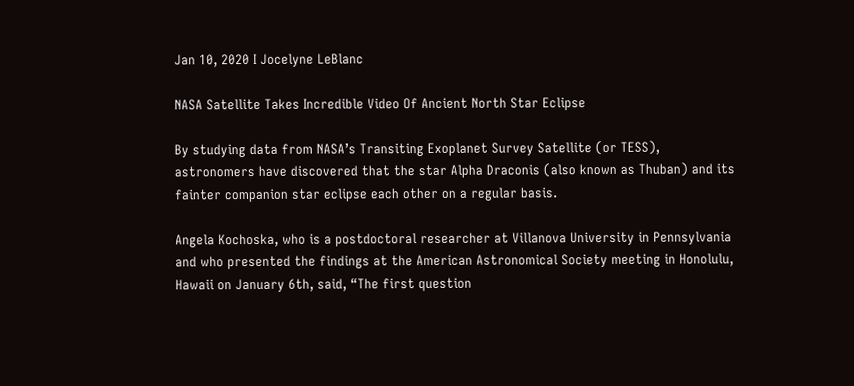Jan 10, 2020 I Jocelyne LeBlanc

NASA Satellite Takes Incredible Video Of Ancient North Star Eclipse

By studying data from NASA’s Transiting Exoplanet Survey Satellite (or TESS), astronomers have discovered that the star Alpha Draconis (also known as Thuban) and its fainter companion star eclipse each other on a regular basis.

Angela Kochoska, who is a postdoctoral researcher at Villanova University in Pennsylvania and who presented the findings at the American Astronomical Society meeting in Honolulu, Hawaii on January 6th, said, “The first question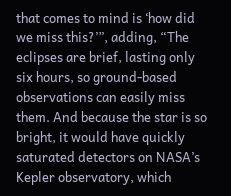that comes to mind is ‘how did we miss this?’”, adding, “The eclipses are brief, lasting only six hours, so ground-based observations can easily miss them. And because the star is so bright, it would have quickly saturated detectors on NASA’s Kepler observatory, which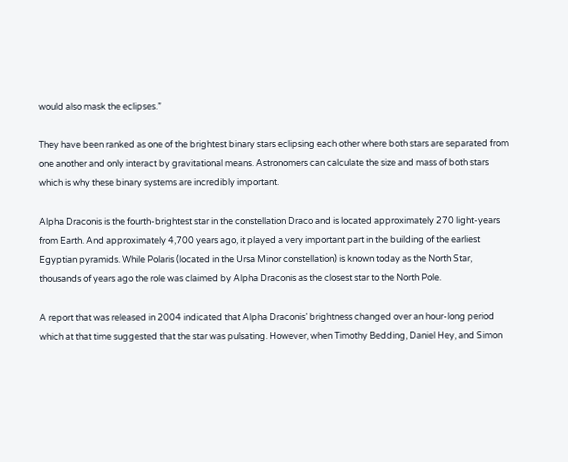would also mask the eclipses.”

They have been ranked as one of the brightest binary stars eclipsing each other where both stars are separated from one another and only interact by gravitational means. Astronomers can calculate the size and mass of both stars which is why these binary systems are incredibly important.

Alpha Draconis is the fourth-brightest star in the constellation Draco and is located approximately 270 light-years from Earth. And approximately 4,700 years ago, it played a very important part in the building of the earliest Egyptian pyramids. While Polaris (located in the Ursa Minor constellation) is known today as the North Star, thousands of years ago the role was claimed by Alpha Draconis as the closest star to the North Pole.

A report that was released in 2004 indicated that Alpha Draconis’ brightness changed over an hour-long period which at that time suggested that the star was pulsating. However, when Timothy Bedding, Daniel Hey, and Simon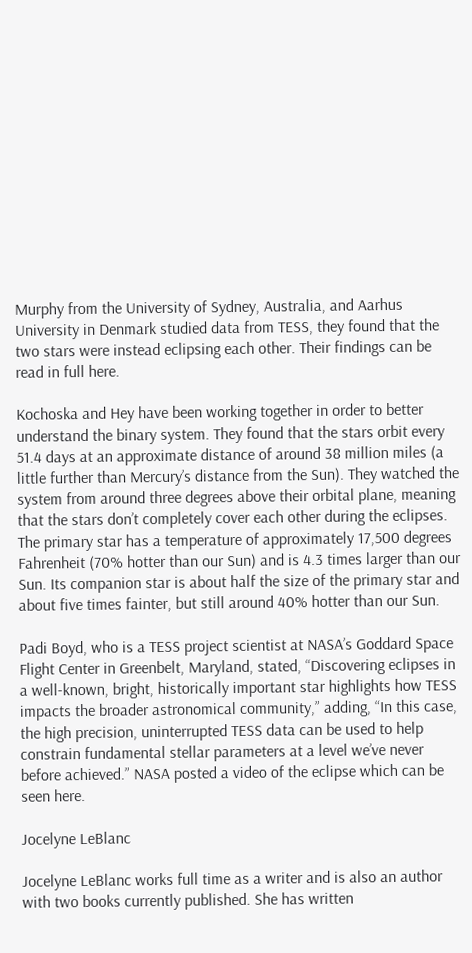Murphy from the University of Sydney, Australia, and Aarhus University in Denmark studied data from TESS, they found that the two stars were instead eclipsing each other. Their findings can be read in full here.

Kochoska and Hey have been working together in order to better understand the binary system. They found that the stars orbit every 51.4 days at an approximate distance of around 38 million miles (a little further than Mercury’s distance from the Sun). They watched the system from around three degrees above their orbital plane, meaning that the stars don’t completely cover each other during the eclipses. The primary star has a temperature of approximately 17,500 degrees Fahrenheit (70% hotter than our Sun) and is 4.3 times larger than our Sun. Its companion star is about half the size of the primary star and about five times fainter, but still around 40% hotter than our Sun.

Padi Boyd, who is a TESS project scientist at NASA’s Goddard Space Flight Center in Greenbelt, Maryland, stated, “Discovering eclipses in a well-known, bright, historically important star highlights how TESS impacts the broader astronomical community,” adding, “In this case, the high precision, uninterrupted TESS data can be used to help constrain fundamental stellar parameters at a level we’ve never before achieved.” NASA posted a video of the eclipse which can be seen here.

Jocelyne LeBlanc

Jocelyne LeBlanc works full time as a writer and is also an author with two books currently published. She has written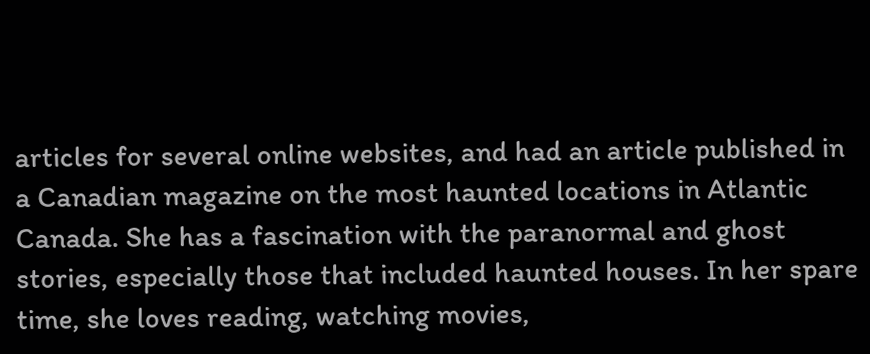articles for several online websites, and had an article published in a Canadian magazine on the most haunted locations in Atlantic Canada. She has a fascination with the paranormal and ghost stories, especially those that included haunted houses. In her spare time, she loves reading, watching movies,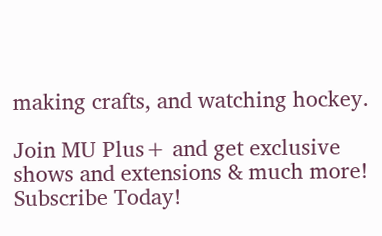making crafts, and watching hockey.

Join MU Plus+ and get exclusive shows and extensions & much more! Subscribe Today!